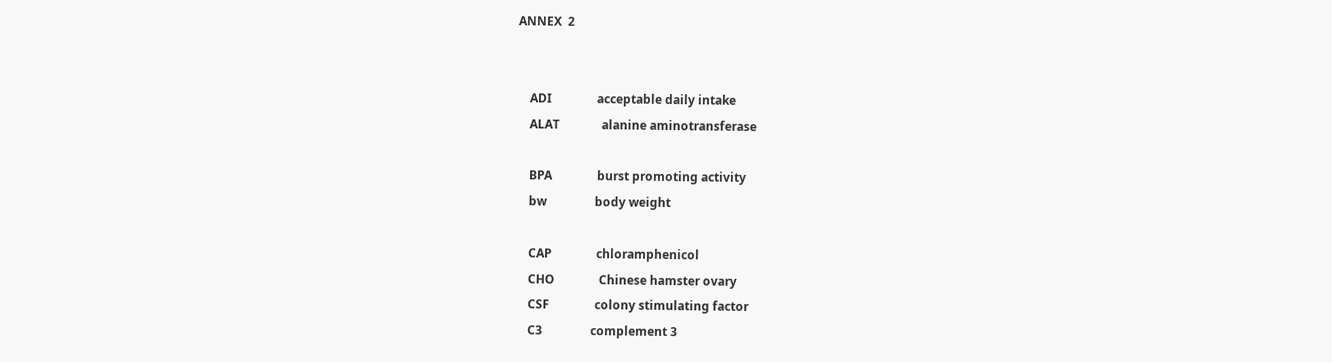ANNEX  2


    ADI               acceptable daily intake
    ALAT              alanine aminotransferase

    BPA               burst promoting activity
    bw                body weight

    CAP               chloramphenicol
    CHO               Chinese hamster ovary
    CSF               colony stimulating factor
    C3                complement 3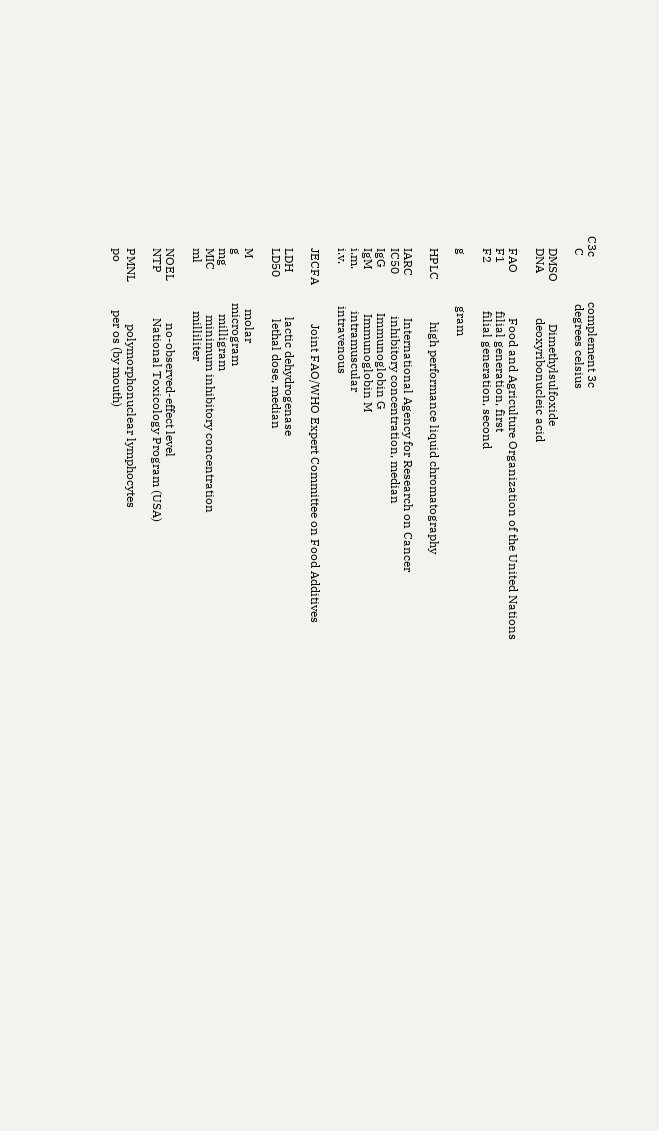C3c               complement 3c
    C                degrees celsius

    DMSO              Dimethylsulfoxide
    DNA               deoxyribonucleic acid

    FAO               Food and Agriculture Organization of the United Nations
    F1                filial generation, first
    F2                filial generation, second

    g                 gram

    HPLC              high performance liquid chromatography

    IARC              International Agency for Research on Cancer
    IC50              inhibitory concentration, median
    IgG               Immunoglobin G
    IgM               Immunoglobin M
    i.m.              intramuscular
    i.v.              intravenous

    JECFA             Joint FAO/WHO Expert Committee on Food Additives

    LDH               lactic dehydrogenase
    LD50              lethal dose, median

    M                 molar
    g                microgram
    mg                milligram
    MIC               minimum inhibitory concentration
    ml                milliliter

    NOEL              no-observed-effect level
    NTP               National Toxicology Program (USA)

    PMNL              polymorphonuclear lymphocytes
    po                per os (by mouth)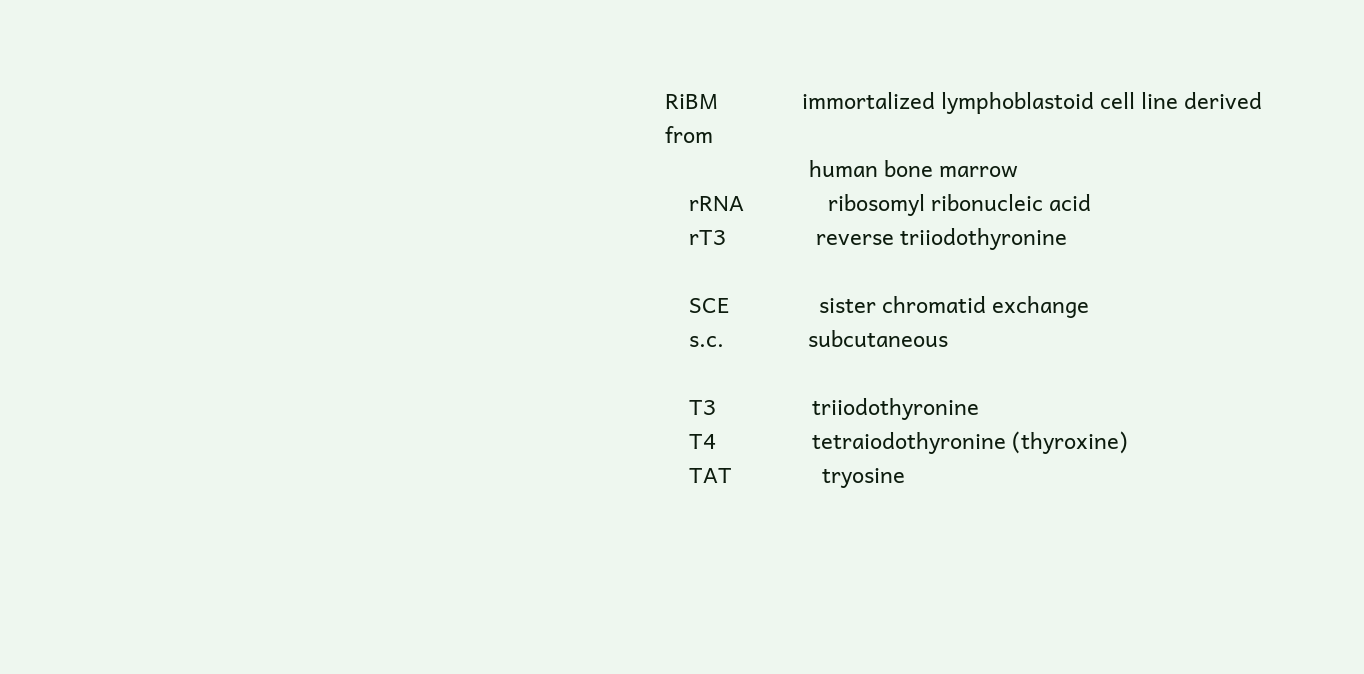RiBM              immortalized lymphoblastoid cell line derived from
                        human bone marrow
    rRNA              ribosomyl ribonucleic acid
    rT3               reverse triiodothyronine

    SCE               sister chromatid exchange
    s.c.              subcutaneous

    T3                triiodothyronine
    T4                tetraiodothyronine (thyroxine)
    TAT               tryosine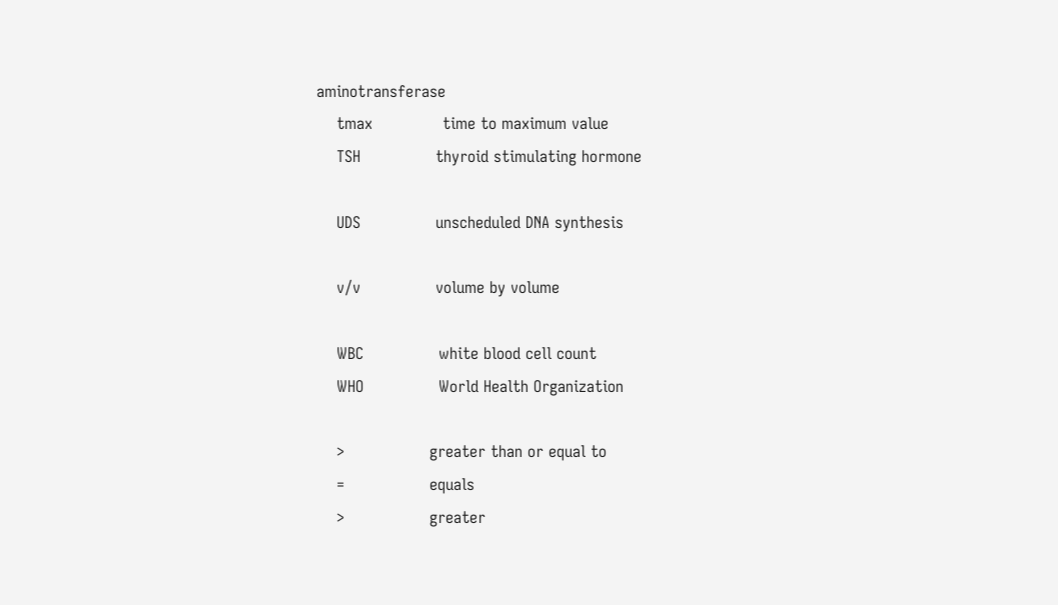aminotransferase
    tmax              time to maximum value
    TSH               thyroid stimulating hormone

    UDS               unscheduled DNA synthesis

    v/v               volume by volume

    WBC               white blood cell count
    WHO               World Health Organization

    >                 greater than or equal to
    =                 equals
    >                 greater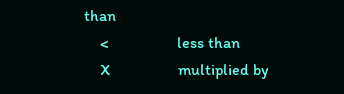than
    <                 less than
    X                 multiplied by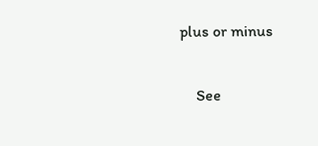plus or minus

    See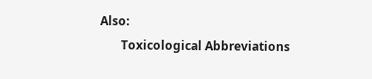Also:
       Toxicological Abbreviations